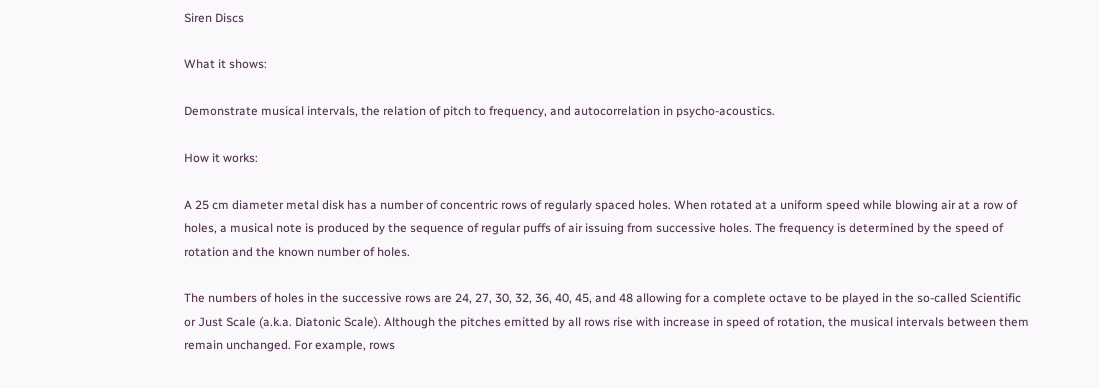Siren Discs

What it shows:

Demonstrate musical intervals, the relation of pitch to frequency, and autocorrelation in psycho-acoustics.

How it works:

A 25 cm diameter metal disk has a number of concentric rows of regularly spaced holes. When rotated at a uniform speed while blowing air at a row of holes, a musical note is produced by the sequence of regular puffs of air issuing from successive holes. The frequency is determined by the speed of rotation and the known number of holes.

The numbers of holes in the successive rows are 24, 27, 30, 32, 36, 40, 45, and 48 allowing for a complete octave to be played in the so-called Scientific or Just Scale (a.k.a. Diatonic Scale). Although the pitches emitted by all rows rise with increase in speed of rotation, the musical intervals between them remain unchanged. For example, rows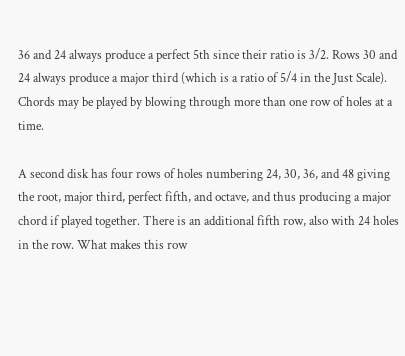36 and 24 always produce a perfect 5th since their ratio is 3/2. Rows 30 and 24 always produce a major third (which is a ratio of 5/4 in the Just Scale). Chords may be played by blowing through more than one row of holes at a time.

A second disk has four rows of holes numbering 24, 30, 36, and 48 giving the root, major third, perfect fifth, and octave, and thus producing a major chord if played together. There is an additional fifth row, also with 24 holes in the row. What makes this row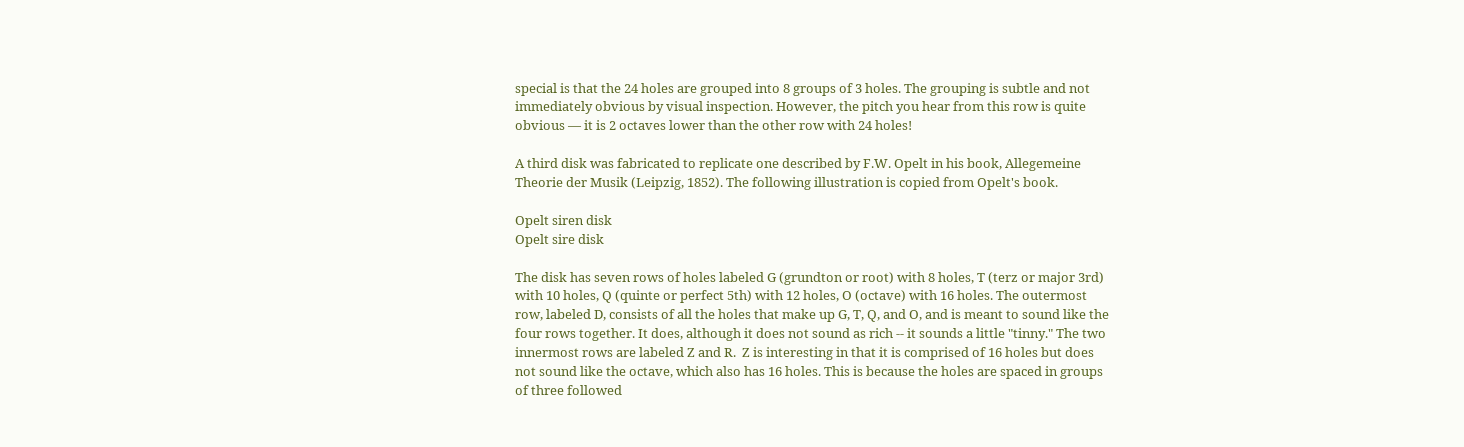special is that the 24 holes are grouped into 8 groups of 3 holes. The grouping is subtle and not immediately obvious by visual inspection. However, the pitch you hear from this row is quite obvious — it is 2 octaves lower than the other row with 24 holes!

A third disk was fabricated to replicate one described by F.W. Opelt in his book, Allegemeine Theorie der Musik (Leipzig, 1852). The following illustration is copied from Opelt's book.

Opelt siren disk
Opelt sire disk

The disk has seven rows of holes labeled G (grundton or root) with 8 holes, T (terz or major 3rd) with 10 holes, Q (quinte or perfect 5th) with 12 holes, O (octave) with 16 holes. The outermost row, labeled D, consists of all the holes that make up G, T, Q, and O, and is meant to sound like the four rows together. It does, although it does not sound as rich -- it sounds a little "tinny." The two innermost rows are labeled Z and R.  Z is interesting in that it is comprised of 16 holes but does not sound like the octave, which also has 16 holes. This is because the holes are spaced in groups of three followed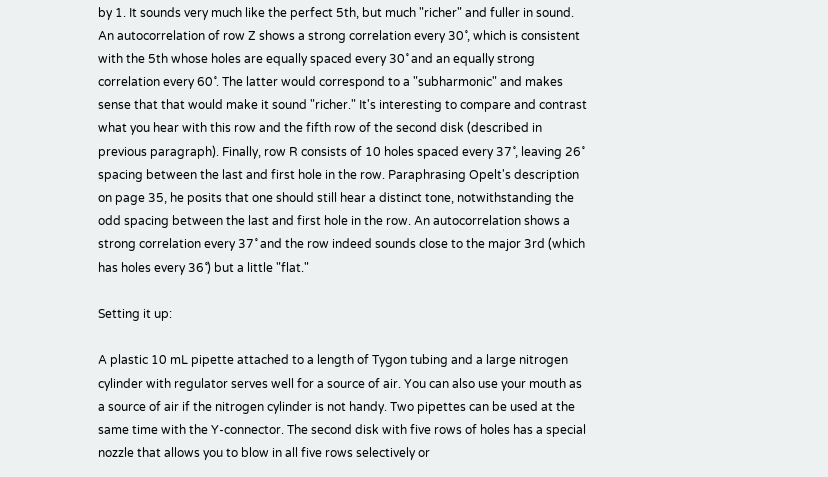by 1. It sounds very much like the perfect 5th, but much "richer" and fuller in sound. An autocorrelation of row Z shows a strong correlation every 30˚, which is consistent with the 5th whose holes are equally spaced every 30˚ and an equally strong correlation every 60˚. The latter would correspond to a "subharmonic" and makes sense that that would make it sound "richer." It's interesting to compare and contrast what you hear with this row and the fifth row of the second disk (described in previous paragraph). Finally, row R consists of 10 holes spaced every 37˚, leaving 26˚ spacing between the last and first hole in the row. Paraphrasing Opelt's description on page 35, he posits that one should still hear a distinct tone, notwithstanding the odd spacing between the last and first hole in the row. An autocorrelation shows a strong correlation every 37˚ and the row indeed sounds close to the major 3rd (which has holes every 36˚) but a little "flat."

Setting it up:

A plastic 10 mL pipette attached to a length of Tygon tubing and a large nitrogen cylinder with regulator serves well for a source of air. You can also use your mouth as a source of air if the nitrogen cylinder is not handy. Two pipettes can be used at the same time with the Y-connector. The second disk with five rows of holes has a special nozzle that allows you to blow in all five rows selectively or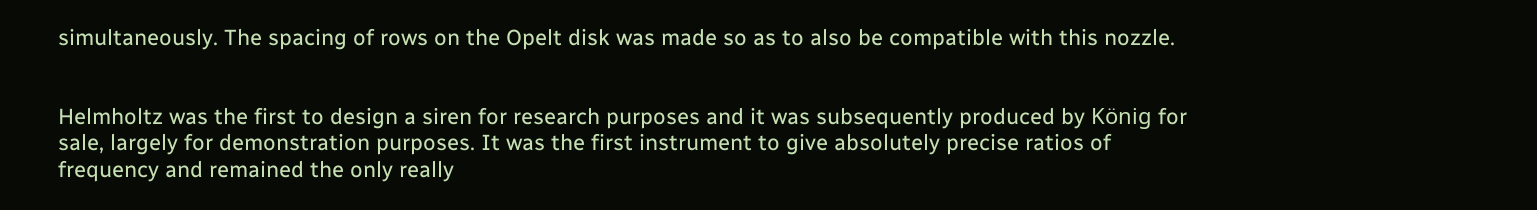simultaneously. The spacing of rows on the Opelt disk was made so as to also be compatible with this nozzle.


Helmholtz was the first to design a siren for research purposes and it was subsequently produced by König for sale, largely for demonstration purposes. It was the first instrument to give absolutely precise ratios of frequency and remained the only really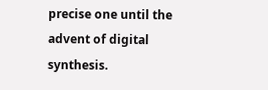precise one until the advent of digital synthesis.